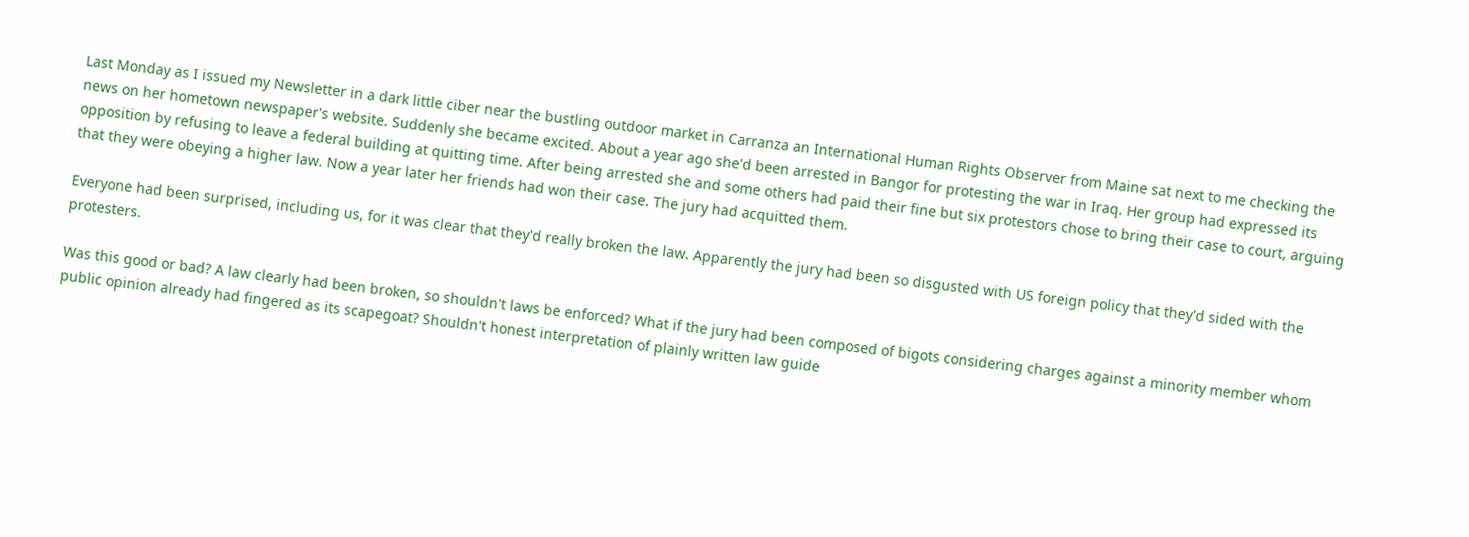Last Monday as I issued my Newsletter in a dark little ciber near the bustling outdoor market in Carranza an International Human Rights Observer from Maine sat next to me checking the news on her hometown newspaper's website. Suddenly she became excited. About a year ago she'd been arrested in Bangor for protesting the war in Iraq. Her group had expressed its opposition by refusing to leave a federal building at quitting time. After being arrested she and some others had paid their fine but six protestors chose to bring their case to court, arguing that they were obeying a higher law. Now a year later her friends had won their case. The jury had acquitted them.

Everyone had been surprised, including us, for it was clear that they'd really broken the law. Apparently the jury had been so disgusted with US foreign policy that they'd sided with the protesters.

Was this good or bad? A law clearly had been broken, so shouldn't laws be enforced? What if the jury had been composed of bigots considering charges against a minority member whom public opinion already had fingered as its scapegoat? Shouldn't honest interpretation of plainly written law guide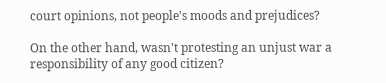court opinions, not people's moods and prejudices?

On the other hand, wasn't protesting an unjust war a responsibility of any good citizen?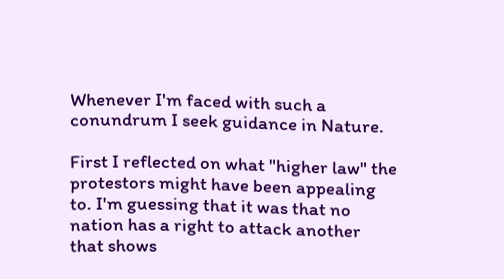Whenever I'm faced with such a conundrum I seek guidance in Nature.

First I reflected on what "higher law" the protestors might have been appealing to. I'm guessing that it was that no nation has a right to attack another that shows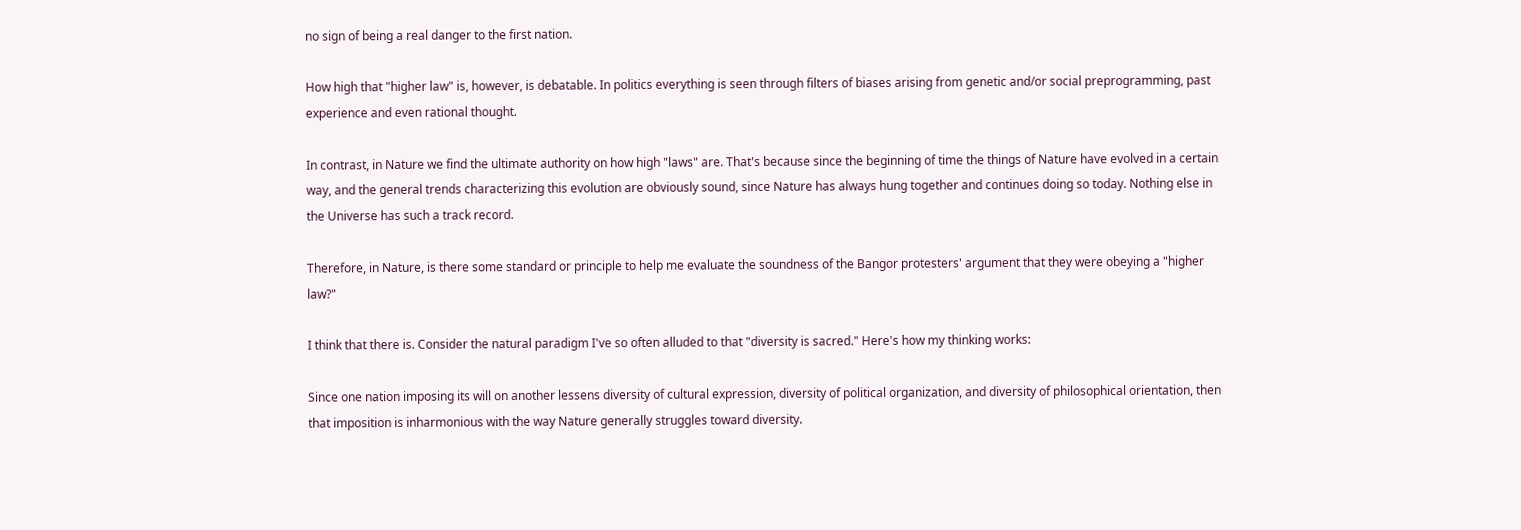no sign of being a real danger to the first nation.

How high that "higher law" is, however, is debatable. In politics everything is seen through filters of biases arising from genetic and/or social preprogramming, past experience and even rational thought.

In contrast, in Nature we find the ultimate authority on how high "laws" are. That's because since the beginning of time the things of Nature have evolved in a certain way, and the general trends characterizing this evolution are obviously sound, since Nature has always hung together and continues doing so today. Nothing else in the Universe has such a track record.

Therefore, in Nature, is there some standard or principle to help me evaluate the soundness of the Bangor protesters' argument that they were obeying a "higher law?"

I think that there is. Consider the natural paradigm I've so often alluded to that "diversity is sacred." Here's how my thinking works:

Since one nation imposing its will on another lessens diversity of cultural expression, diversity of political organization, and diversity of philosophical orientation, then that imposition is inharmonious with the way Nature generally struggles toward diversity.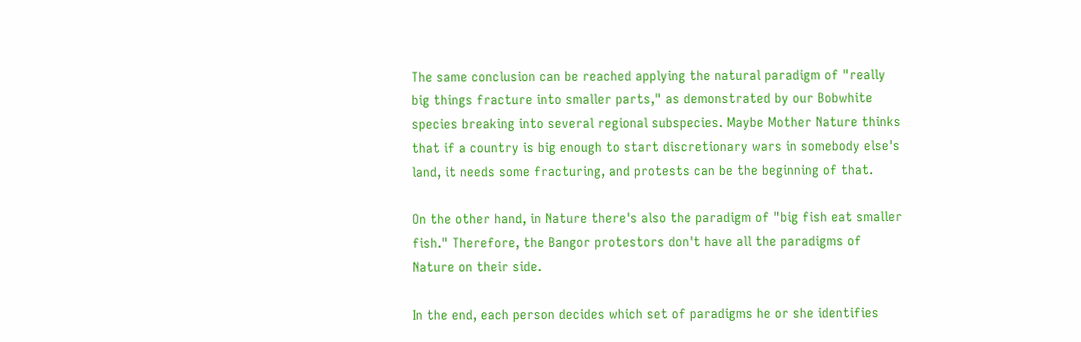The same conclusion can be reached applying the natural paradigm of "really big things fracture into smaller parts," as demonstrated by our Bobwhite species breaking into several regional subspecies. Maybe Mother Nature thinks that if a country is big enough to start discretionary wars in somebody else's land, it needs some fracturing, and protests can be the beginning of that.

On the other hand, in Nature there's also the paradigm of "big fish eat smaller fish." Therefore, the Bangor protestors don't have all the paradigms of Nature on their side.

In the end, each person decides which set of paradigms he or she identifies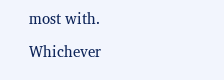most with.

Whichever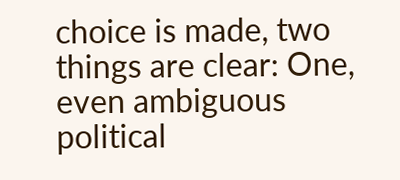choice is made, two things are clear: One, even ambiguous political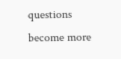questions become more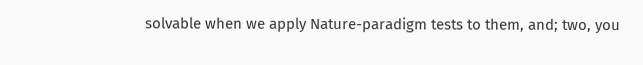solvable when we apply Nature-paradigm tests to them, and; two, you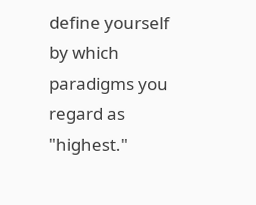define yourself by which paradigms you regard as "highest."